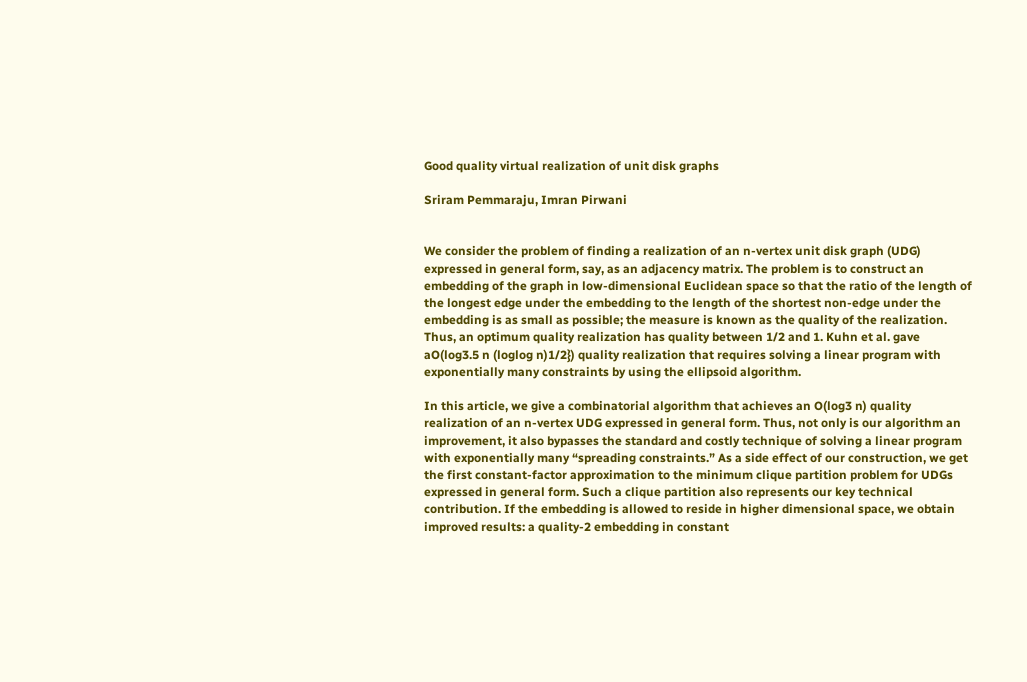Good quality virtual realization of unit disk graphs

Sriram Pemmaraju, Imran Pirwani


We consider the problem of finding a realization of an n-vertex unit disk graph (UDG) expressed in general form, say, as an adjacency matrix. The problem is to construct an embedding of the graph in low-dimensional Euclidean space so that the ratio of the length of the longest edge under the embedding to the length of the shortest non-edge under the embedding is as small as possible; the measure is known as the quality of the realization. Thus, an optimum quality realization has quality between 1/2 and 1. Kuhn et al. gave aO(log3.5 n (loglog n)1/2}) quality realization that requires solving a linear program with exponentially many constraints by using the ellipsoid algorithm.

In this article, we give a combinatorial algorithm that achieves an O(log3 n) quality realization of an n-vertex UDG expressed in general form. Thus, not only is our algorithm an improvement, it also bypasses the standard and costly technique of solving a linear program with exponentially many “spreading constraints.” As a side effect of our construction, we get the first constant-factor approximation to the minimum clique partition problem for UDGs expressed in general form. Such a clique partition also represents our key technical contribution. If the embedding is allowed to reside in higher dimensional space, we obtain improved results: a quality-2 embedding in constant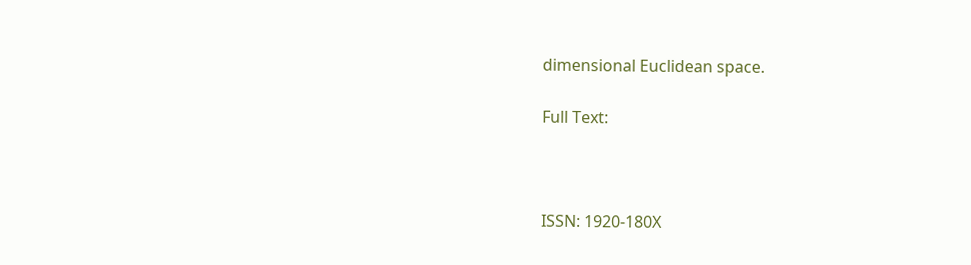dimensional Euclidean space.

Full Text:



ISSN: 1920-180X